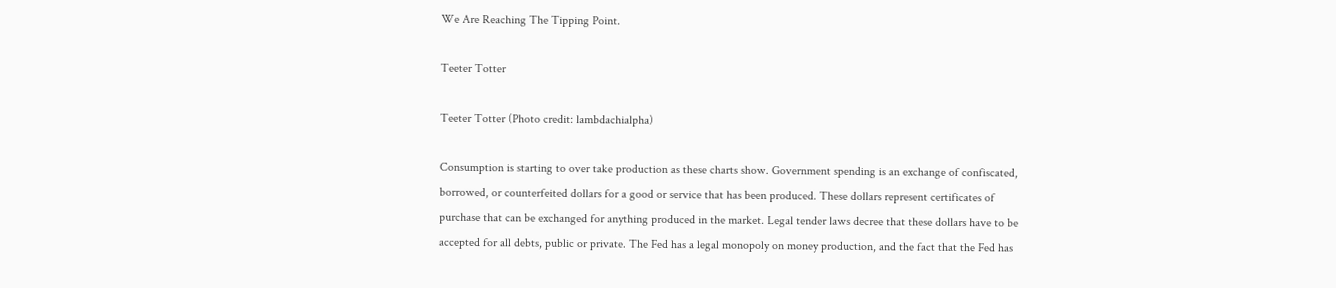We Are Reaching The Tipping Point.

Teeter Totter

Teeter Totter (Photo credit: lambdachialpha)

Consumption is starting to over take production as these charts show. Government spending is an exchange of confiscated, borrowed, or counterfeited dollars for a good or service that has been produced. These dollars represent certificates of purchase that can be exchanged for anything produced in the market. Legal tender laws decree that these dollars have to be accepted for all debts, public or private. The Fed has a legal monopoly on money production, and the fact that the Fed has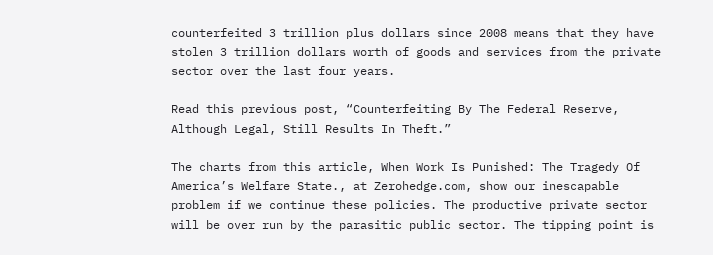counterfeited 3 trillion plus dollars since 2008 means that they have stolen 3 trillion dollars worth of goods and services from the private sector over the last four years.

Read this previous post, “Counterfeiting By The Federal Reserve, Although Legal, Still Results In Theft.”

The charts from this article, When Work Is Punished: The Tragedy Of America’s Welfare State., at Zerohedge.com, show our inescapable  problem if we continue these policies. The productive private sector will be over run by the parasitic public sector. The tipping point is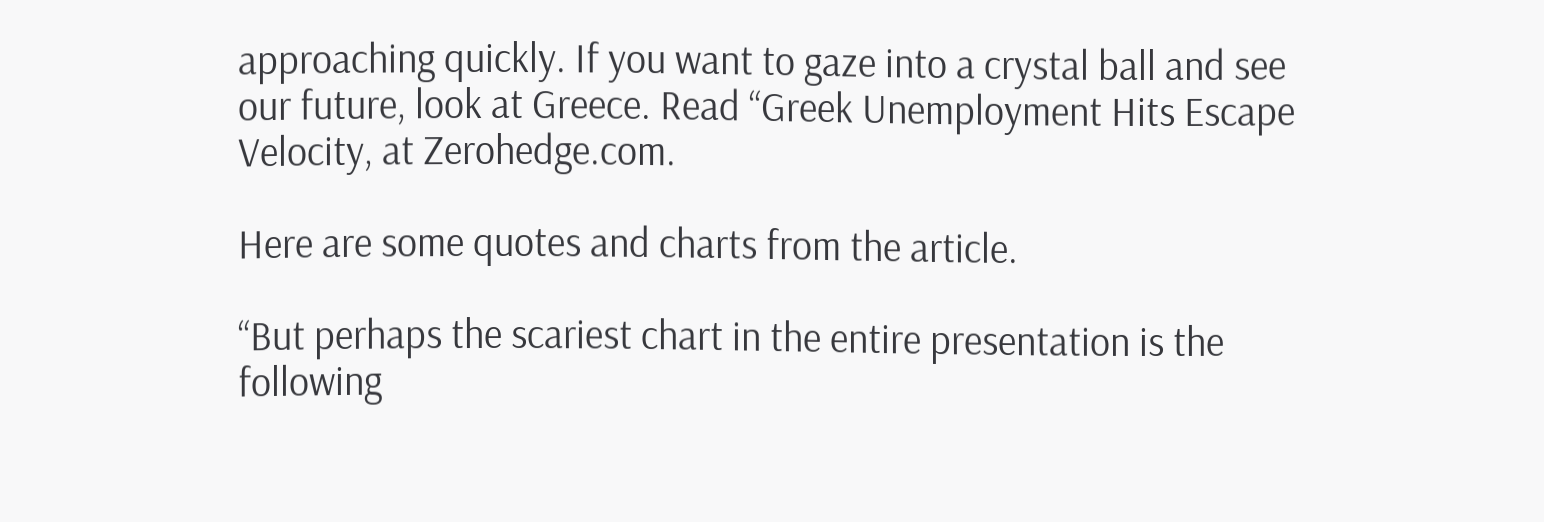approaching quickly. If you want to gaze into a crystal ball and see our future, look at Greece. Read “Greek Unemployment Hits Escape Velocity, at Zerohedge.com.

Here are some quotes and charts from the article.

“But perhaps the scariest chart in the entire presentation is the following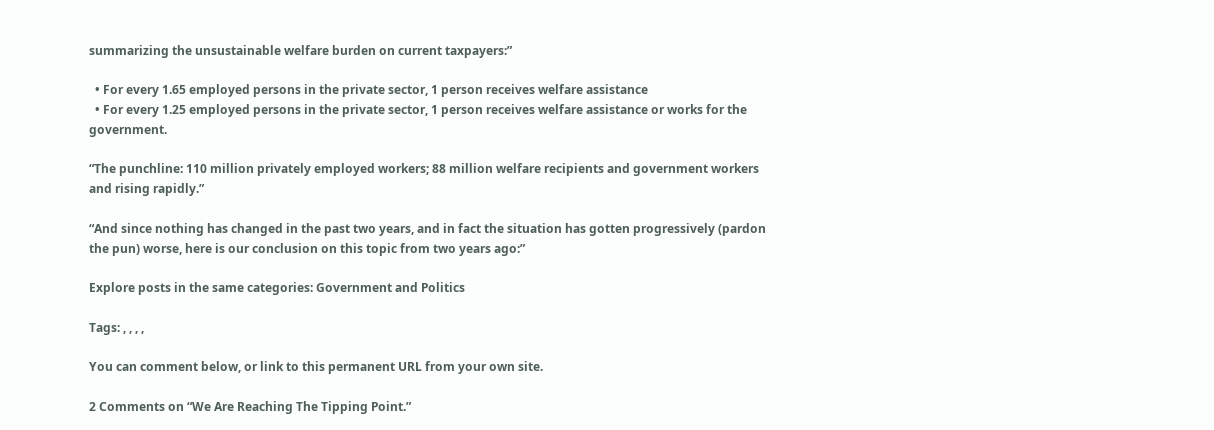summarizing the unsustainable welfare burden on current taxpayers:”

  • For every 1.65 employed persons in the private sector, 1 person receives welfare assistance
  • For every 1.25 employed persons in the private sector, 1 person receives welfare assistance or works for the government.

“The punchline: 110 million privately employed workers; 88 million welfare recipients and government workers and rising rapidly.”

“And since nothing has changed in the past two years, and in fact the situation has gotten progressively (pardon the pun) worse, here is our conclusion on this topic from two years ago:”

Explore posts in the same categories: Government and Politics

Tags: , , , ,

You can comment below, or link to this permanent URL from your own site.

2 Comments on “We Are Reaching The Tipping Point.”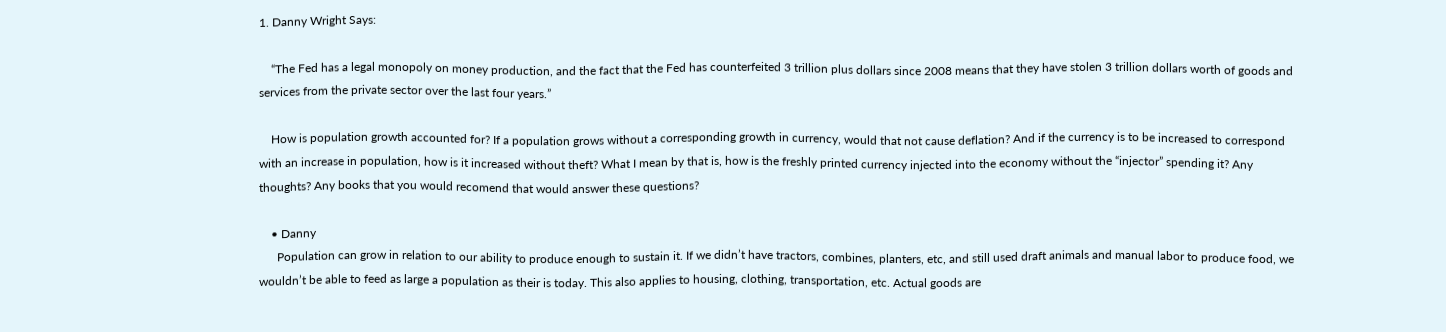1. Danny Wright Says:

    “The Fed has a legal monopoly on money production, and the fact that the Fed has counterfeited 3 trillion plus dollars since 2008 means that they have stolen 3 trillion dollars worth of goods and services from the private sector over the last four years.”

    How is population growth accounted for? If a population grows without a corresponding growth in currency, would that not cause deflation? And if the currency is to be increased to correspond with an increase in population, how is it increased without theft? What I mean by that is, how is the freshly printed currency injected into the economy without the “injector” spending it? Any thoughts? Any books that you would recomend that would answer these questions?

    • Danny
      Population can grow in relation to our ability to produce enough to sustain it. If we didn’t have tractors, combines, planters, etc, and still used draft animals and manual labor to produce food, we wouldn’t be able to feed as large a population as their is today. This also applies to housing, clothing, transportation, etc. Actual goods are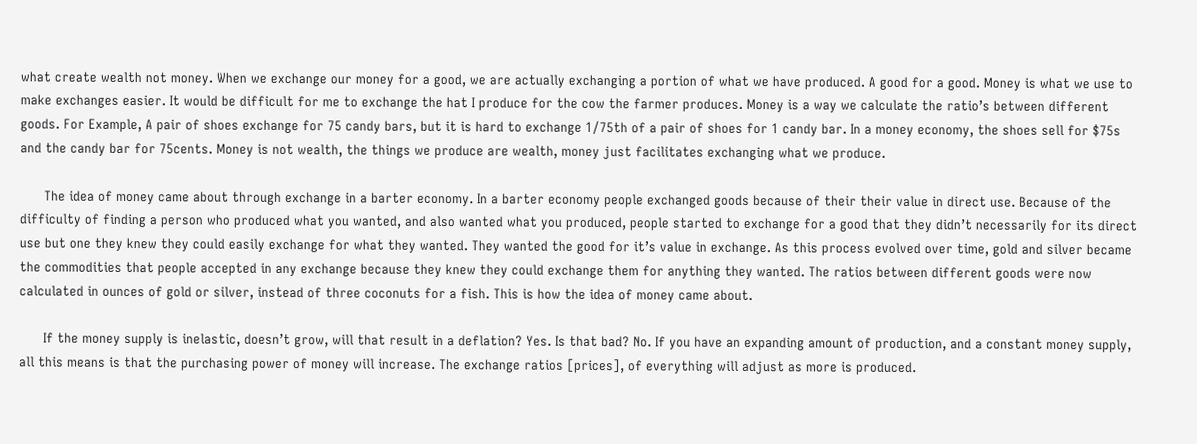what create wealth not money. When we exchange our money for a good, we are actually exchanging a portion of what we have produced. A good for a good. Money is what we use to make exchanges easier. It would be difficult for me to exchange the hat I produce for the cow the farmer produces. Money is a way we calculate the ratio’s between different goods. For Example, A pair of shoes exchange for 75 candy bars, but it is hard to exchange 1/75th of a pair of shoes for 1 candy bar. In a money economy, the shoes sell for $75s and the candy bar for 75cents. Money is not wealth, the things we produce are wealth, money just facilitates exchanging what we produce.

      The idea of money came about through exchange in a barter economy. In a barter economy people exchanged goods because of their their value in direct use. Because of the difficulty of finding a person who produced what you wanted, and also wanted what you produced, people started to exchange for a good that they didn’t necessarily for its direct use but one they knew they could easily exchange for what they wanted. They wanted the good for it’s value in exchange. As this process evolved over time, gold and silver became the commodities that people accepted in any exchange because they knew they could exchange them for anything they wanted. The ratios between different goods were now calculated in ounces of gold or silver, instead of three coconuts for a fish. This is how the idea of money came about.

      If the money supply is inelastic, doesn’t grow, will that result in a deflation? Yes. Is that bad? No. If you have an expanding amount of production, and a constant money supply, all this means is that the purchasing power of money will increase. The exchange ratios [prices], of everything will adjust as more is produced.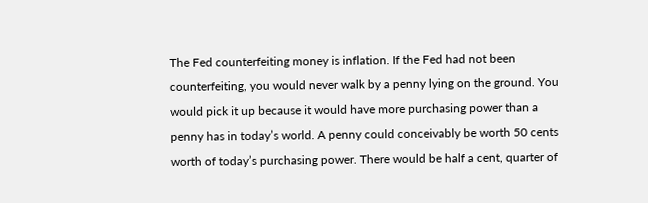The Fed counterfeiting money is inflation. If the Fed had not been counterfeiting, you would never walk by a penny lying on the ground. You would pick it up because it would have more purchasing power than a penny has in today’s world. A penny could conceivably be worth 50 cents worth of today’s purchasing power. There would be half a cent, quarter of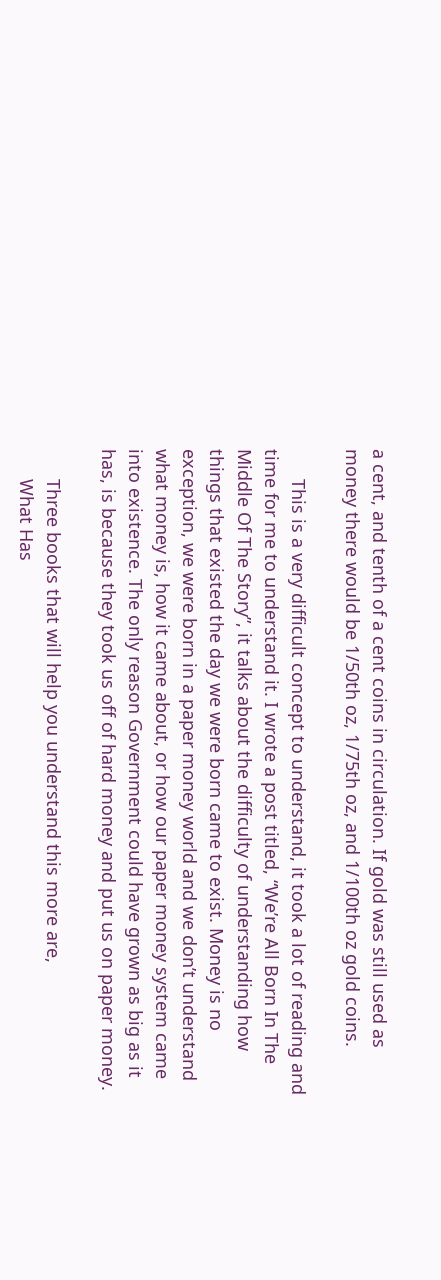a cent, and tenth of a cent coins in circulation. If gold was still used as money there would be 1/50th oz, 1/75th oz, and 1/100th oz gold coins.

      This is a very difficult concept to understand, it took a lot of reading and time for me to understand it. I wrote a post titled, “We’re All Born In The Middle Of The Story”, it talks about the difficulty of understanding how things that existed the day we were born came to exist. Money is no exception, we were born in a paper money world and we don’t understand what money is, how it came about, or how our paper money system came into existence. The only reason Government could have grown as big as it has, is because they took us off of hard money and put us on paper money.

      Three books that will help you understand this more are,
      What Has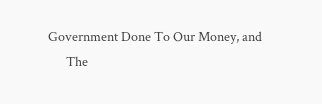Government Done To Our Money, and
      The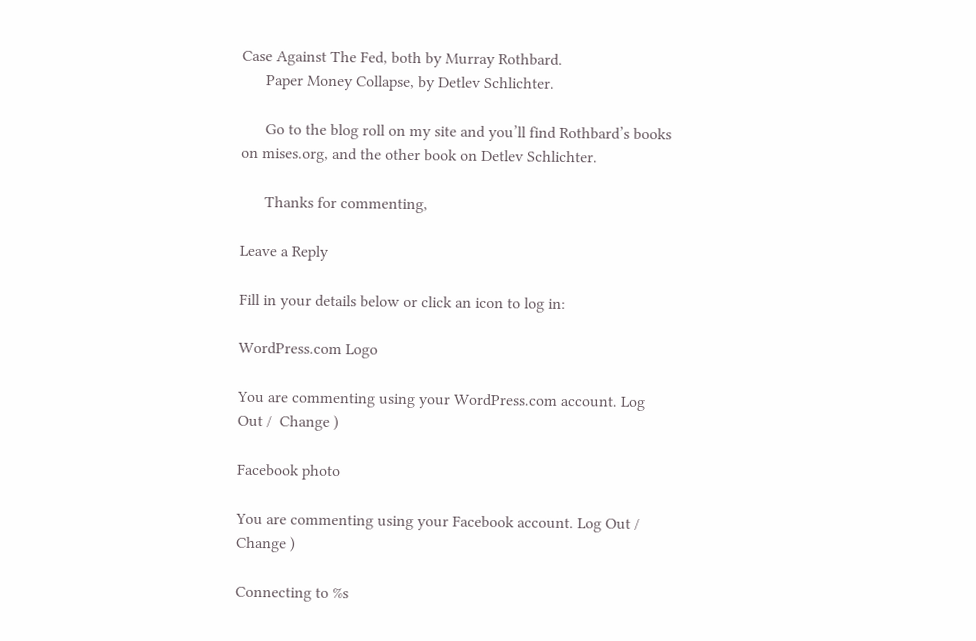Case Against The Fed, both by Murray Rothbard.
      Paper Money Collapse, by Detlev Schlichter.

      Go to the blog roll on my site and you’ll find Rothbard’s books on mises.org, and the other book on Detlev Schlichter.

      Thanks for commenting,

Leave a Reply

Fill in your details below or click an icon to log in:

WordPress.com Logo

You are commenting using your WordPress.com account. Log Out /  Change )

Facebook photo

You are commenting using your Facebook account. Log Out /  Change )

Connecting to %s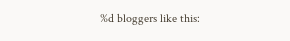%d bloggers like this: